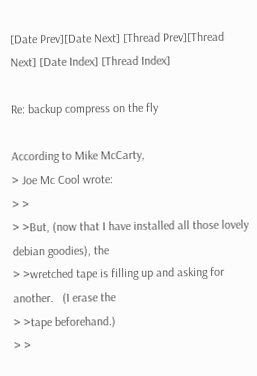[Date Prev][Date Next] [Thread Prev][Thread Next] [Date Index] [Thread Index]

Re: backup compress on the fly

According to Mike McCarty,
> Joe Mc Cool wrote:
> >
> >But, (now that I have installed all those lovely debian goodies), the
> >wretched tape is filling up and asking for another.   (I erase the
> >tape beforehand.)
> >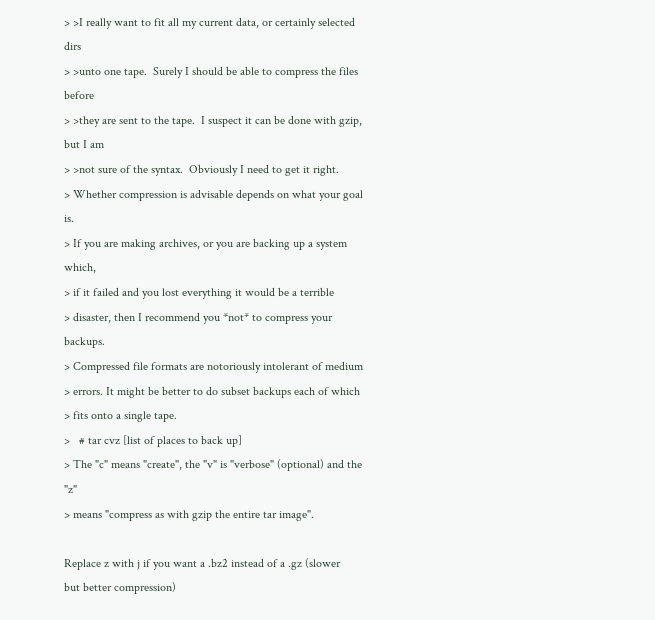> >I really want to fit all my current data, or certainly selected dirs
> >unto one tape.  Surely I should be able to compress the files before
> >they are sent to the tape.  I suspect it can be done with gzip, but I am
> >not sure of the syntax.  Obviously I need to get it right.
> Whether compression is advisable depends on what your goal is.
> If you are making archives, or you are backing up a system which,
> if it failed and you lost everything it would be a terrible
> disaster, then I recommend you *not* to compress your backups.
> Compressed file formats are notoriously intolerant of medium
> errors. It might be better to do subset backups each of which
> fits onto a single tape.
>   # tar cvz [list of places to back up]
> The "c" means "create", the "v" is "verbose" (optional) and the "z"
> means "compress as with gzip the entire tar image".

Replace z with j if you want a .bz2 instead of a .gz (slower
but better compression)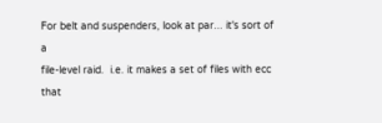For belt and suspenders, look at par... it's sort of a
file-level raid.  i.e. it makes a set of files with ecc that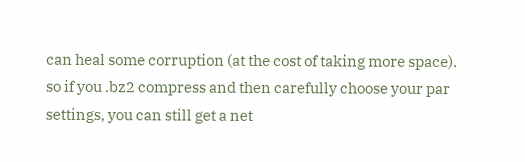can heal some corruption (at the cost of taking more space).
so if you .bz2 compress and then carefully choose your par
settings, you can still get a net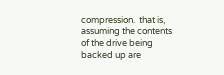compression.  that is,
assuming the contents of the drive being backed up are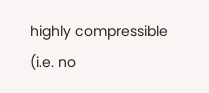highly compressible (i.e. no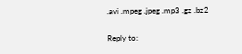.avi .mpeg .jpeg .mp3 .gz .bz2

Reply to: